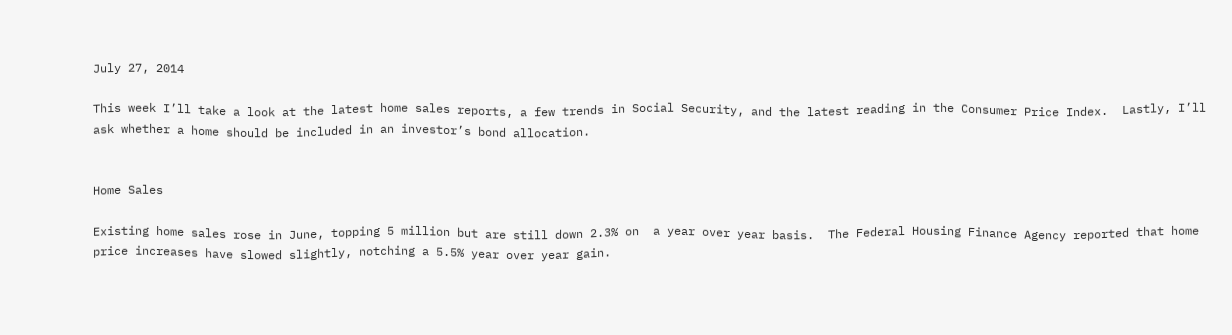July 27, 2014

This week I’ll take a look at the latest home sales reports, a few trends in Social Security, and the latest reading in the Consumer Price Index.  Lastly, I’ll ask whether a home should be included in an investor’s bond allocation.


Home Sales

Existing home sales rose in June, topping 5 million but are still down 2.3% on  a year over year basis.  The Federal Housing Finance Agency reported that home price increases have slowed slightly, notching a 5.5% year over year gain.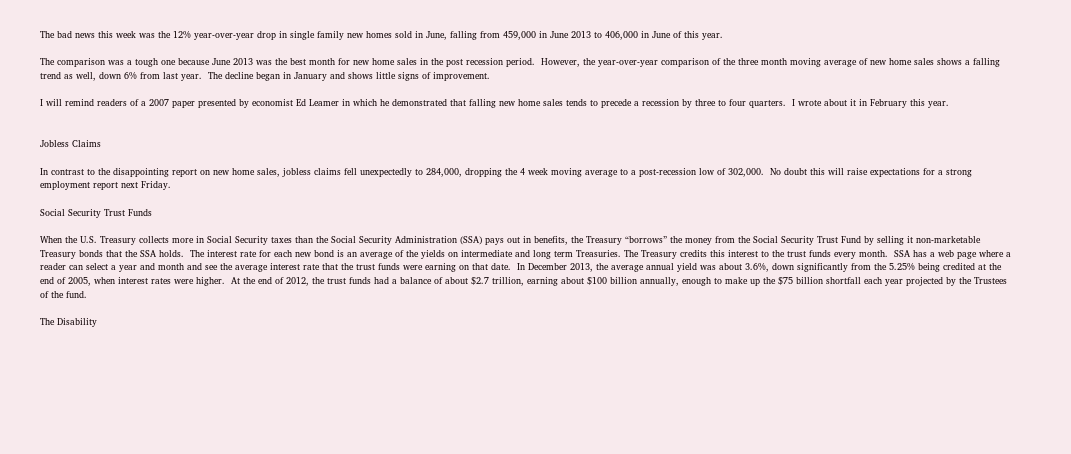The bad news this week was the 12% year-over-year drop in single family new homes sold in June, falling from 459,000 in June 2013 to 406,000 in June of this year.

The comparison was a tough one because June 2013 was the best month for new home sales in the post recession period.  However, the year-over-year comparison of the three month moving average of new home sales shows a falling trend as well, down 6% from last year.  The decline began in January and shows little signs of improvement.

I will remind readers of a 2007 paper presented by economist Ed Leamer in which he demonstrated that falling new home sales tends to precede a recession by three to four quarters.  I wrote about it in February this year.


Jobless Claims

In contrast to the disappointing report on new home sales, jobless claims fell unexpectedly to 284,000, dropping the 4 week moving average to a post-recession low of 302,000.  No doubt this will raise expectations for a strong employment report next Friday.

Social Security Trust Funds

When the U.S. Treasury collects more in Social Security taxes than the Social Security Administration (SSA) pays out in benefits, the Treasury “borrows” the money from the Social Security Trust Fund by selling it non-marketable Treasury bonds that the SSA holds.  The interest rate for each new bond is an average of the yields on intermediate and long term Treasuries. The Treasury credits this interest to the trust funds every month.  SSA has a web page where a reader can select a year and month and see the average interest rate that the trust funds were earning on that date.  In December 2013, the average annual yield was about 3.6%, down significantly from the 5.25% being credited at the end of 2005, when interest rates were higher.  At the end of 2012, the trust funds had a balance of about $2.7 trillion, earning about $100 billion annually, enough to make up the $75 billion shortfall each year projected by the Trustees of the fund.

The Disability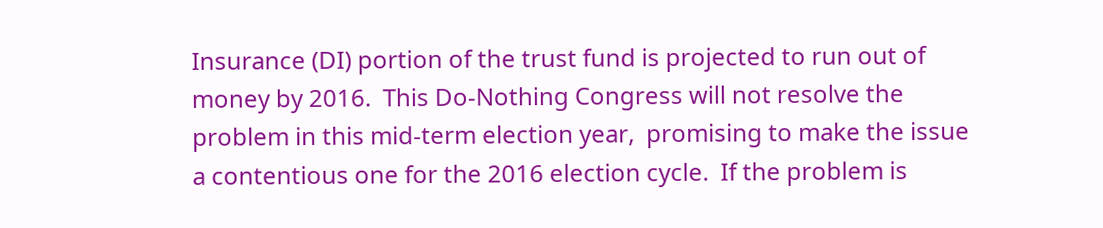Insurance (DI) portion of the trust fund is projected to run out of money by 2016.  This Do-Nothing Congress will not resolve the problem in this mid-term election year,  promising to make the issue a contentious one for the 2016 election cycle.  If the problem is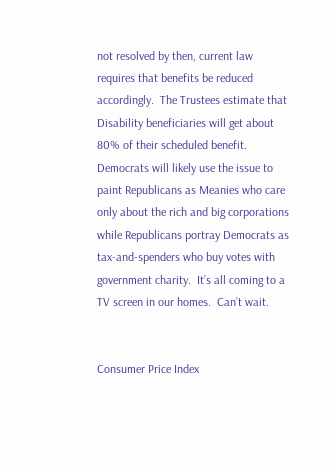not resolved by then, current law requires that benefits be reduced accordingly.  The Trustees estimate that Disability beneficiaries will get about 80% of their scheduled benefit.  Democrats will likely use the issue to paint Republicans as Meanies who care only about the rich and big corporations while Republicans portray Democrats as tax-and-spenders who buy votes with government charity.  It’s all coming to a TV screen in our homes.  Can’t wait.


Consumer Price Index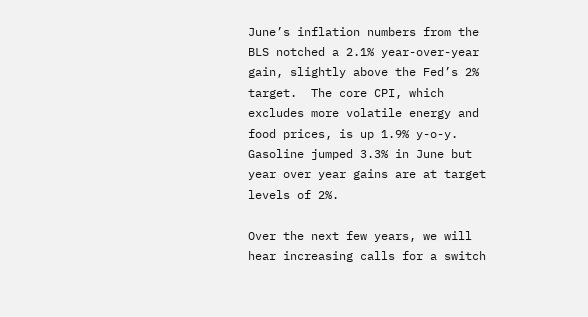June’s inflation numbers from the BLS notched a 2.1% year-over-year gain, slightly above the Fed’s 2% target.  The core CPI, which excludes more volatile energy and food prices, is up 1.9% y-o-y.  Gasoline jumped 3.3% in June but year over year gains are at target levels of 2%.

Over the next few years, we will hear increasing calls for a switch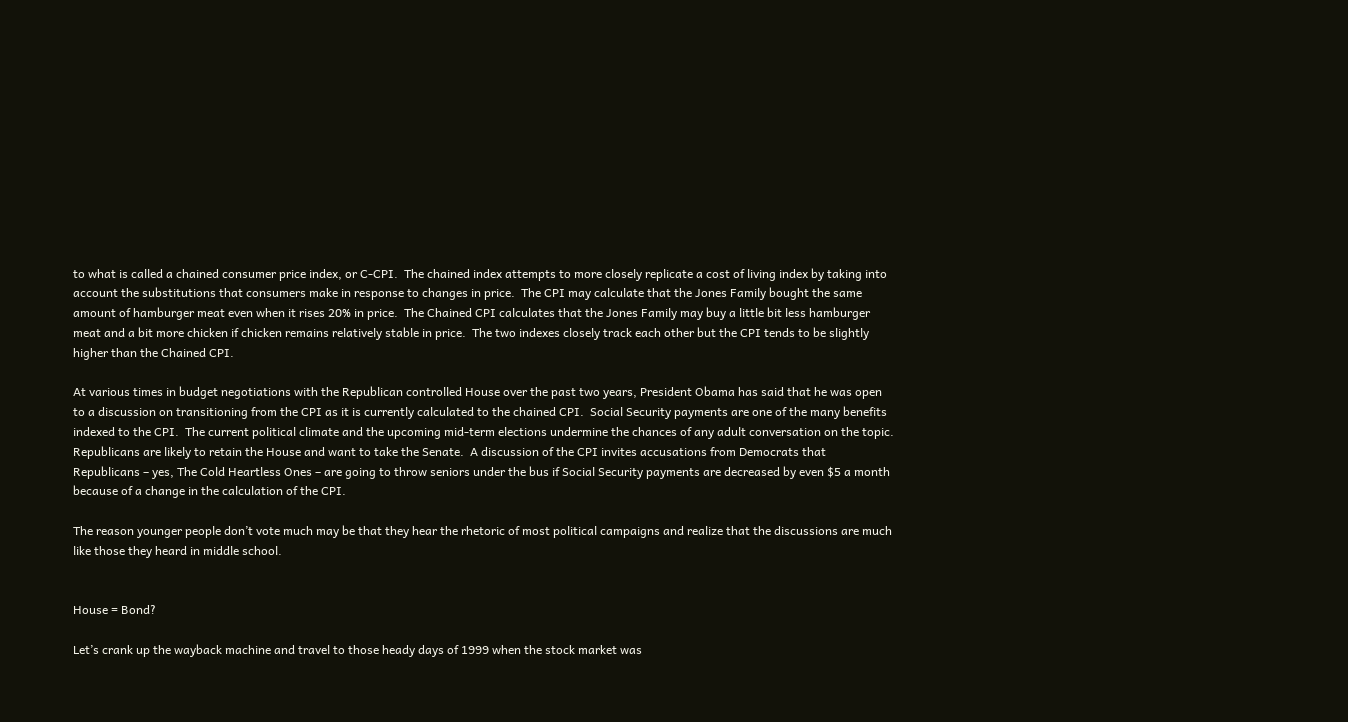to what is called a chained consumer price index, or C-CPI.  The chained index attempts to more closely replicate a cost of living index by taking into account the substitutions that consumers make in response to changes in price.  The CPI may calculate that the Jones Family bought the same amount of hamburger meat even when it rises 20% in price.  The Chained CPI calculates that the Jones Family may buy a little bit less hamburger meat and a bit more chicken if chicken remains relatively stable in price.  The two indexes closely track each other but the CPI tends to be slightly higher than the Chained CPI.

At various times in budget negotiations with the Republican controlled House over the past two years, President Obama has said that he was open to a discussion on transitioning from the CPI as it is currently calculated to the chained CPI.  Social Security payments are one of the many benefits indexed to the CPI.  The current political climate and the upcoming mid-term elections undermine the chances of any adult conversation on the topic.   Republicans are likely to retain the House and want to take the Senate.  A discussion of the CPI invites accusations from Democrats that Republicans – yes, The Cold Heartless Ones – are going to throw seniors under the bus if Social Security payments are decreased by even $5 a month because of a change in the calculation of the CPI.

The reason younger people don’t vote much may be that they hear the rhetoric of most political campaigns and realize that the discussions are much like those they heard in middle school.


House = Bond?

Let’s crank up the wayback machine and travel to those heady days of 1999 when the stock market was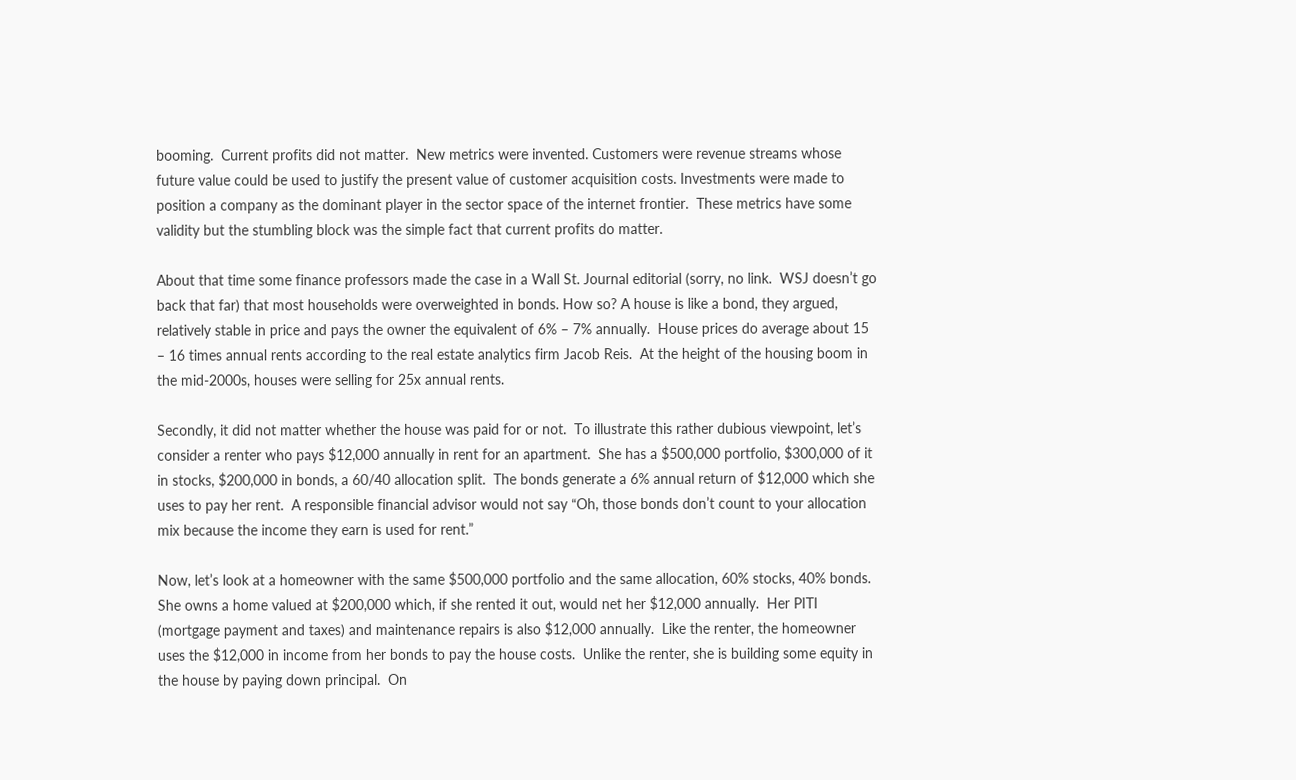booming.  Current profits did not matter.  New metrics were invented. Customers were revenue streams whose future value could be used to justify the present value of customer acquisition costs. Investments were made to position a company as the dominant player in the sector space of the internet frontier.  These metrics have some validity but the stumbling block was the simple fact that current profits do matter.

About that time some finance professors made the case in a Wall St. Journal editorial (sorry, no link.  WSJ doesn’t go back that far) that most households were overweighted in bonds. How so? A house is like a bond, they argued, relatively stable in price and pays the owner the equivalent of 6% – 7% annually.  House prices do average about 15 – 16 times annual rents according to the real estate analytics firm Jacob Reis.  At the height of the housing boom in the mid-2000s, houses were selling for 25x annual rents.

Secondly, it did not matter whether the house was paid for or not.  To illustrate this rather dubious viewpoint, let’s consider a renter who pays $12,000 annually in rent for an apartment.  She has a $500,000 portfolio, $300,000 of it in stocks, $200,000 in bonds, a 60/40 allocation split.  The bonds generate a 6% annual return of $12,000 which she uses to pay her rent.  A responsible financial advisor would not say “Oh, those bonds don’t count to your allocation mix because the income they earn is used for rent.”

Now, let’s look at a homeowner with the same $500,000 portfolio and the same allocation, 60% stocks, 40% bonds.  She owns a home valued at $200,000 which, if she rented it out, would net her $12,000 annually.  Her PITI  (mortgage payment and taxes) and maintenance repairs is also $12,000 annually.  Like the renter, the homeowner uses the $12,000 in income from her bonds to pay the house costs.  Unlike the renter, she is building some equity in the house by paying down principal.  On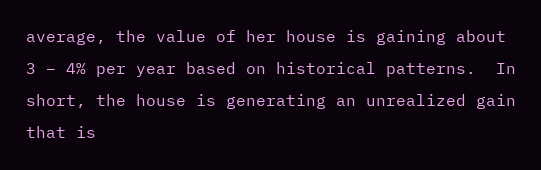average, the value of her house is gaining about 3 – 4% per year based on historical patterns.  In short, the house is generating an unrealized gain that is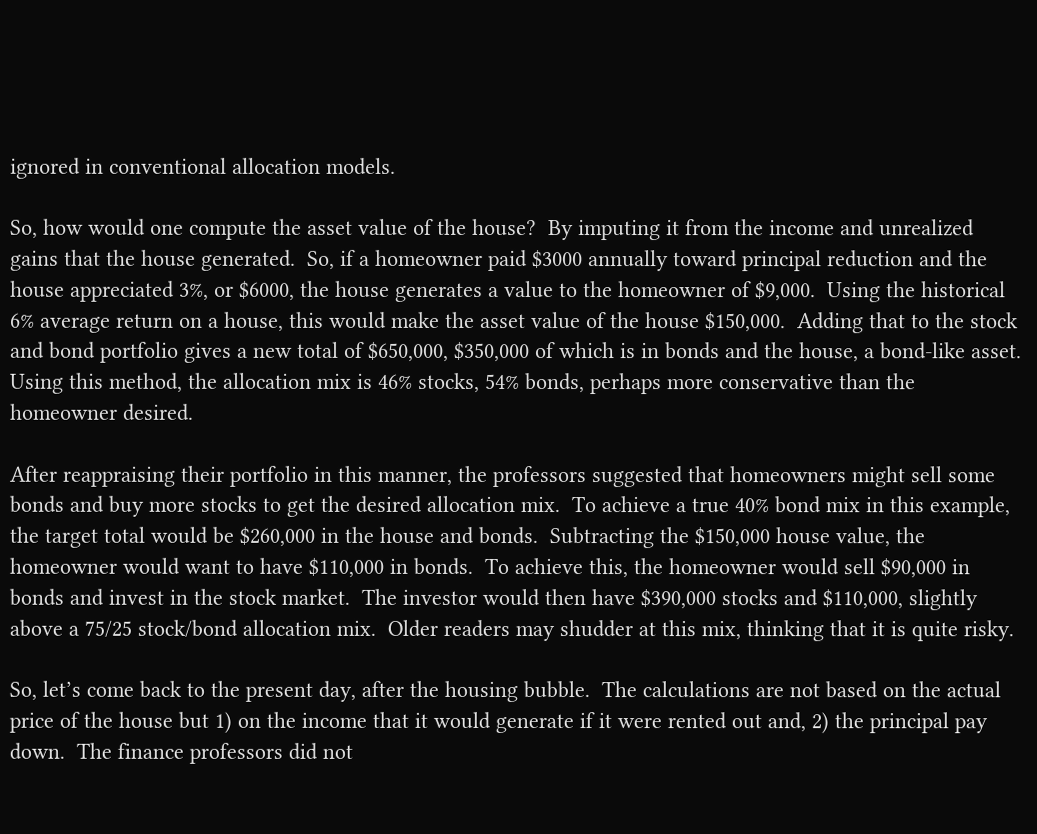ignored in conventional allocation models.

So, how would one compute the asset value of the house?  By imputing it from the income and unrealized gains that the house generated.  So, if a homeowner paid $3000 annually toward principal reduction and the house appreciated 3%, or $6000, the house generates a value to the homeowner of $9,000.  Using the historical 6% average return on a house, this would make the asset value of the house $150,000.  Adding that to the stock and bond portfolio gives a new total of $650,000, $350,000 of which is in bonds and the house, a bond-like asset.  Using this method, the allocation mix is 46% stocks, 54% bonds, perhaps more conservative than the homeowner desired.

After reappraising their portfolio in this manner, the professors suggested that homeowners might sell some bonds and buy more stocks to get the desired allocation mix.  To achieve a true 40% bond mix in this example, the target total would be $260,000 in the house and bonds.  Subtracting the $150,000 house value, the homeowner would want to have $110,000 in bonds.  To achieve this, the homeowner would sell $90,000 in bonds and invest in the stock market.  The investor would then have $390,000 stocks and $110,000, slightly above a 75/25 stock/bond allocation mix.  Older readers may shudder at this mix, thinking that it is quite risky.

So, let’s come back to the present day, after the housing bubble.  The calculations are not based on the actual price of the house but 1) on the income that it would generate if it were rented out and, 2) the principal pay down.  The finance professors did not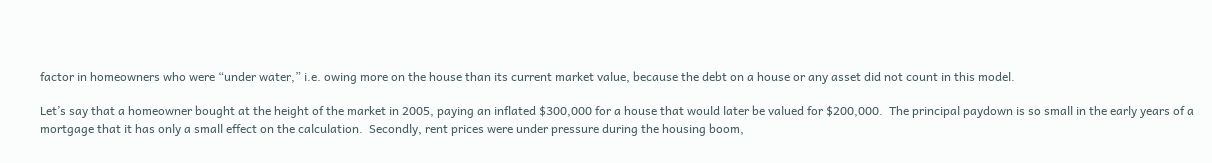factor in homeowners who were “under water,” i.e. owing more on the house than its current market value, because the debt on a house or any asset did not count in this model.

Let’s say that a homeowner bought at the height of the market in 2005, paying an inflated $300,000 for a house that would later be valued for $200,000.  The principal paydown is so small in the early years of a mortgage that it has only a small effect on the calculation.  Secondly, rent prices were under pressure during the housing boom,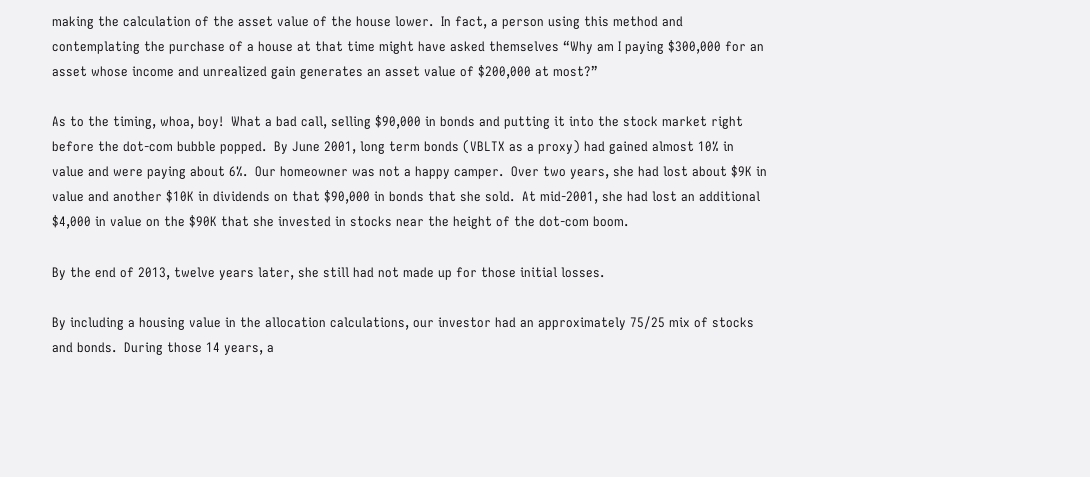making the calculation of the asset value of the house lower.  In fact, a person using this method and contemplating the purchase of a house at that time might have asked themselves “Why am I paying $300,000 for an asset whose income and unrealized gain generates an asset value of $200,000 at most?”

As to the timing, whoa, boy!  What a bad call, selling $90,000 in bonds and putting it into the stock market right before the dot-com bubble popped.  By June 2001, long term bonds (VBLTX as a proxy) had gained almost 10% in value and were paying about 6%.  Our homeowner was not a happy camper.  Over two years, she had lost about $9K in value and another $10K in dividends on that $90,000 in bonds that she sold.  At mid-2001, she had lost an additional  $4,000 in value on the $90K that she invested in stocks near the height of the dot-com boom.

By the end of 2013, twelve years later, she still had not made up for those initial losses.

By including a housing value in the allocation calculations, our investor had an approximately 75/25 mix of stocks and bonds.  During those 14 years, a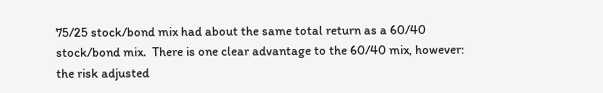75/25 stock/bond mix had about the same total return as a 60/40 stock/bond mix.  There is one clear advantage to the 60/40 mix, however: the risk adjusted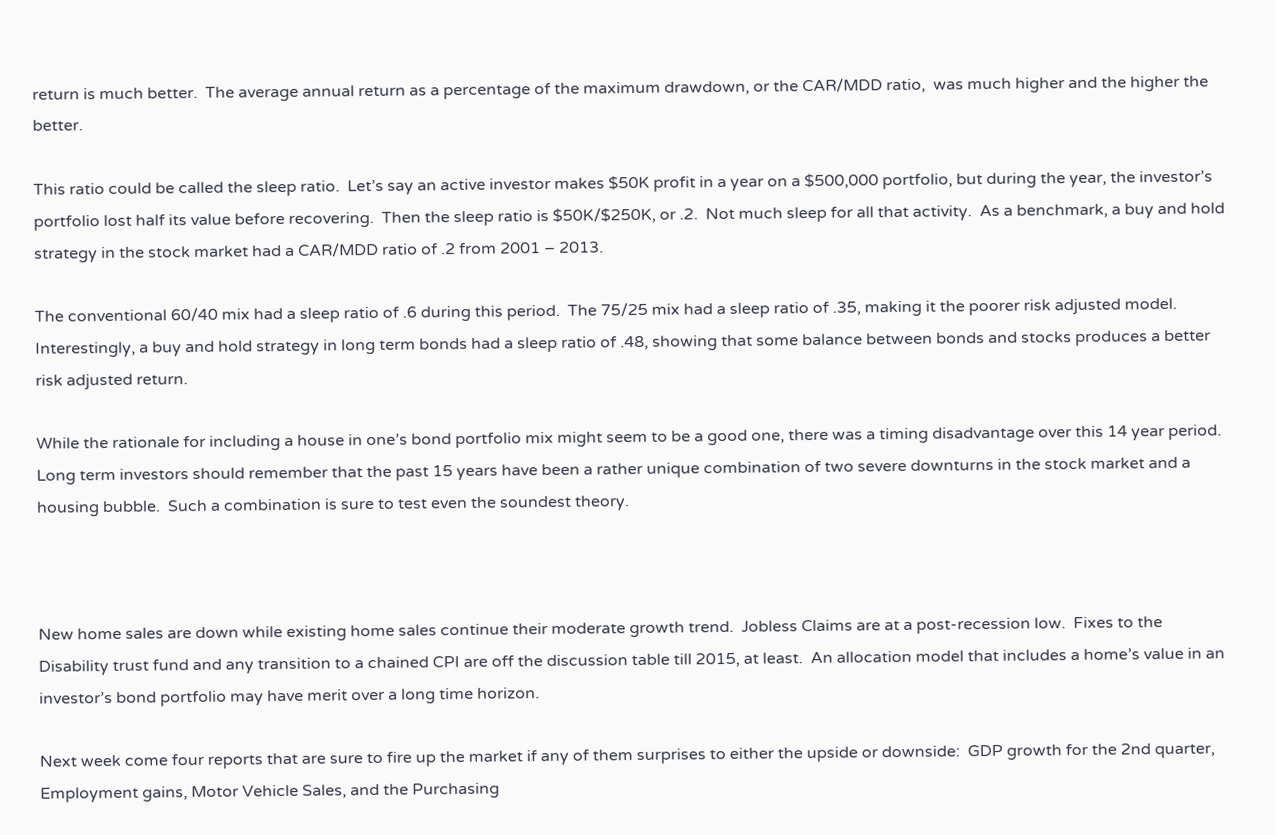return is much better.  The average annual return as a percentage of the maximum drawdown, or the CAR/MDD ratio,  was much higher and the higher the better.

This ratio could be called the sleep ratio.  Let’s say an active investor makes $50K profit in a year on a $500,000 portfolio, but during the year, the investor’s portfolio lost half its value before recovering.  Then the sleep ratio is $50K/$250K, or .2.  Not much sleep for all that activity.  As a benchmark, a buy and hold strategy in the stock market had a CAR/MDD ratio of .2 from 2001 – 2013.

The conventional 60/40 mix had a sleep ratio of .6 during this period.  The 75/25 mix had a sleep ratio of .35, making it the poorer risk adjusted model.  Interestingly, a buy and hold strategy in long term bonds had a sleep ratio of .48, showing that some balance between bonds and stocks produces a better risk adjusted return.

While the rationale for including a house in one’s bond portfolio mix might seem to be a good one, there was a timing disadvantage over this 14 year period.  Long term investors should remember that the past 15 years have been a rather unique combination of two severe downturns in the stock market and a housing bubble.  Such a combination is sure to test even the soundest theory.



New home sales are down while existing home sales continue their moderate growth trend.  Jobless Claims are at a post-recession low.  Fixes to the Disability trust fund and any transition to a chained CPI are off the discussion table till 2015, at least.  An allocation model that includes a home’s value in an investor’s bond portfolio may have merit over a long time horizon.

Next week come four reports that are sure to fire up the market if any of them surprises to either the upside or downside:  GDP growth for the 2nd quarter, Employment gains, Motor Vehicle Sales, and the Purchasing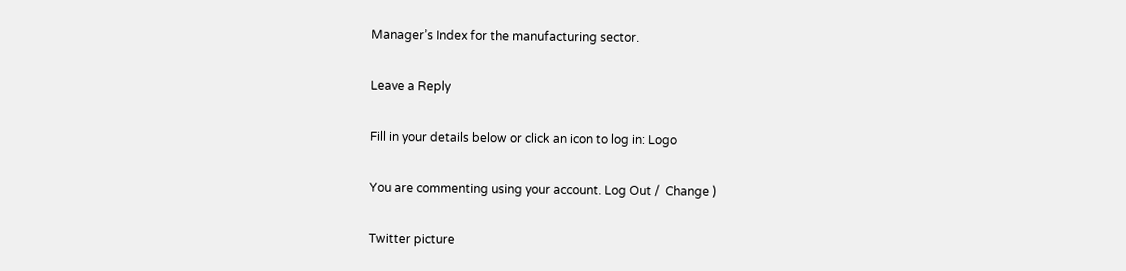Manager’s Index for the manufacturing sector.

Leave a Reply

Fill in your details below or click an icon to log in: Logo

You are commenting using your account. Log Out /  Change )

Twitter picture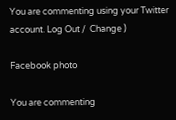You are commenting using your Twitter account. Log Out /  Change )

Facebook photo

You are commenting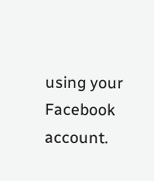using your Facebook account.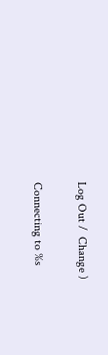Log Out /  Change )

Connecting to %s